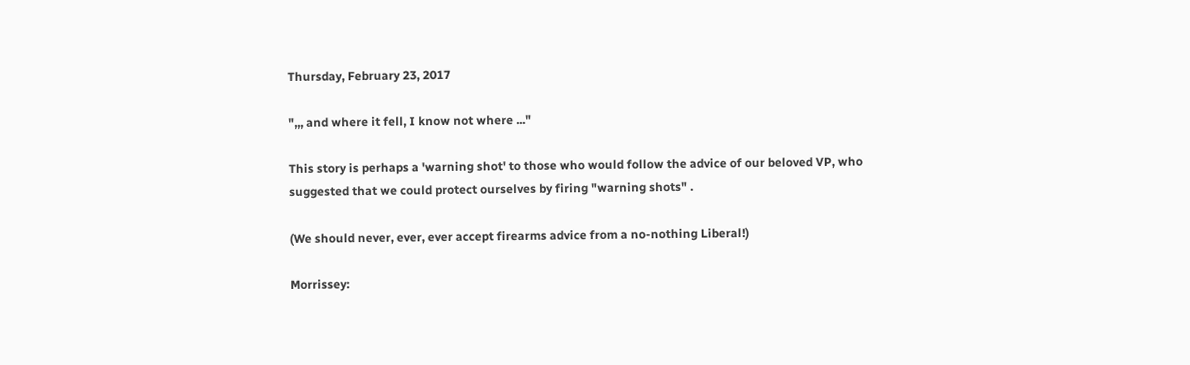Thursday, February 23, 2017

",,, and where it fell, I know not where ..."

This story is perhaps a 'warning shot' to those who would follow the advice of our beloved VP, who suggested that we could protect ourselves by firing "warning shots" .

(We should never, ever, ever accept firearms advice from a no-nothing Liberal!)

Morrissey: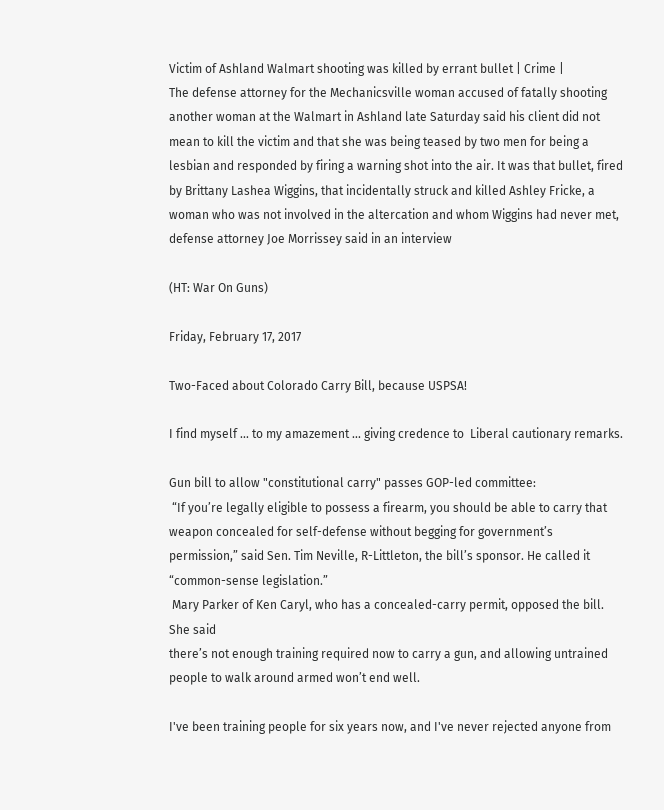Victim of Ashland Walmart shooting was killed by errant bullet | Crime |
The defense attorney for the Mechanicsville woman accused of fatally shooting another woman at the Walmart in Ashland late Saturday said his client did not mean to kill the victim and that she was being teased by two men for being a lesbian and responded by firing a warning shot into the air. It was that bullet, fired by Brittany Lashea Wiggins, that incidentally struck and killed Ashley Fricke, a woman who was not involved in the altercation and whom Wiggins had never met, defense attorney Joe Morrissey said in an interview

(HT: War On Guns)

Friday, February 17, 2017

Two-Faced about Colorado Carry Bill, because USPSA!

I find myself ... to my amazement ... giving credence to  Liberal cautionary remarks.

Gun bill to allow "constitutional carry" passes GOP-led committee:
 “If you’re legally eligible to possess a firearm, you should be able to carry that weapon concealed for self-defense without begging for government’s permission,” said Sen. Tim Neville, R-Littleton, the bill’s sponsor. He called it “common-sense legislation.”
 Mary Parker of Ken Caryl, who has a concealed-carry permit, opposed the bill. She said
there’s not enough training required now to carry a gun, and allowing untrained people to walk around armed won’t end well.

I've been training people for six years now, and I've never rejected anyone from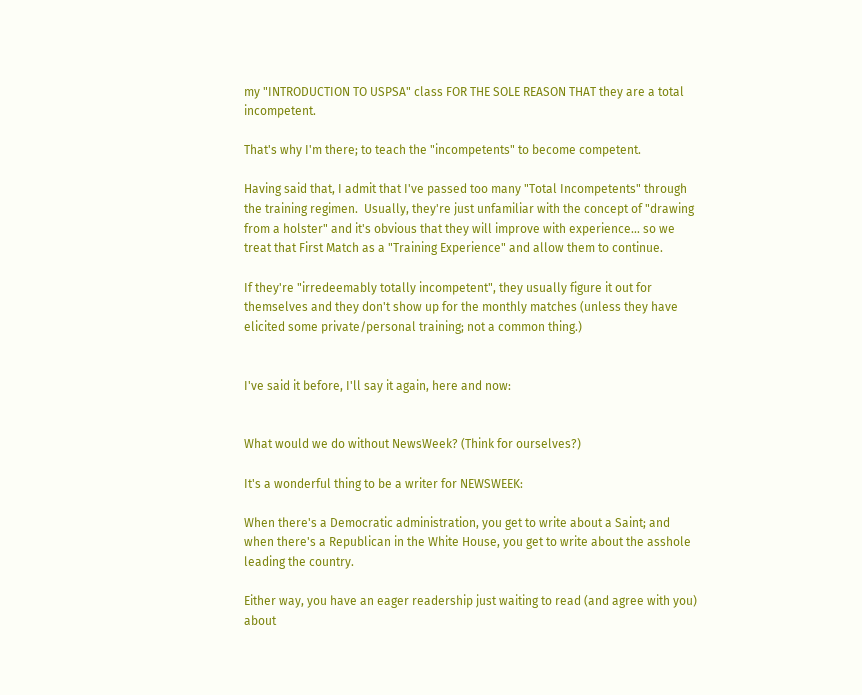my "INTRODUCTION TO USPSA" class FOR THE SOLE REASON THAT they are a total incompetent.

That's why I'm there; to teach the "incompetents" to become competent.

Having said that, I admit that I've passed too many "Total Incompetents" through the training regimen.  Usually, they're just unfamiliar with the concept of "drawing from a holster" and it's obvious that they will improve with experience... so we treat that First Match as a "Training Experience" and allow them to continue.

If they're "irredeemably totally incompetent", they usually figure it out for themselves and they don't show up for the monthly matches (unless they have elicited some private/personal training; not a common thing.)


I've said it before, I'll say it again, here and now:


What would we do without NewsWeek? (Think for ourselves?)

It's a wonderful thing to be a writer for NEWSWEEK:

When there's a Democratic administration, you get to write about a Saint; and when there's a Republican in the White House, you get to write about the asshole leading the country.

Either way, you have an eager readership just waiting to read (and agree with you) about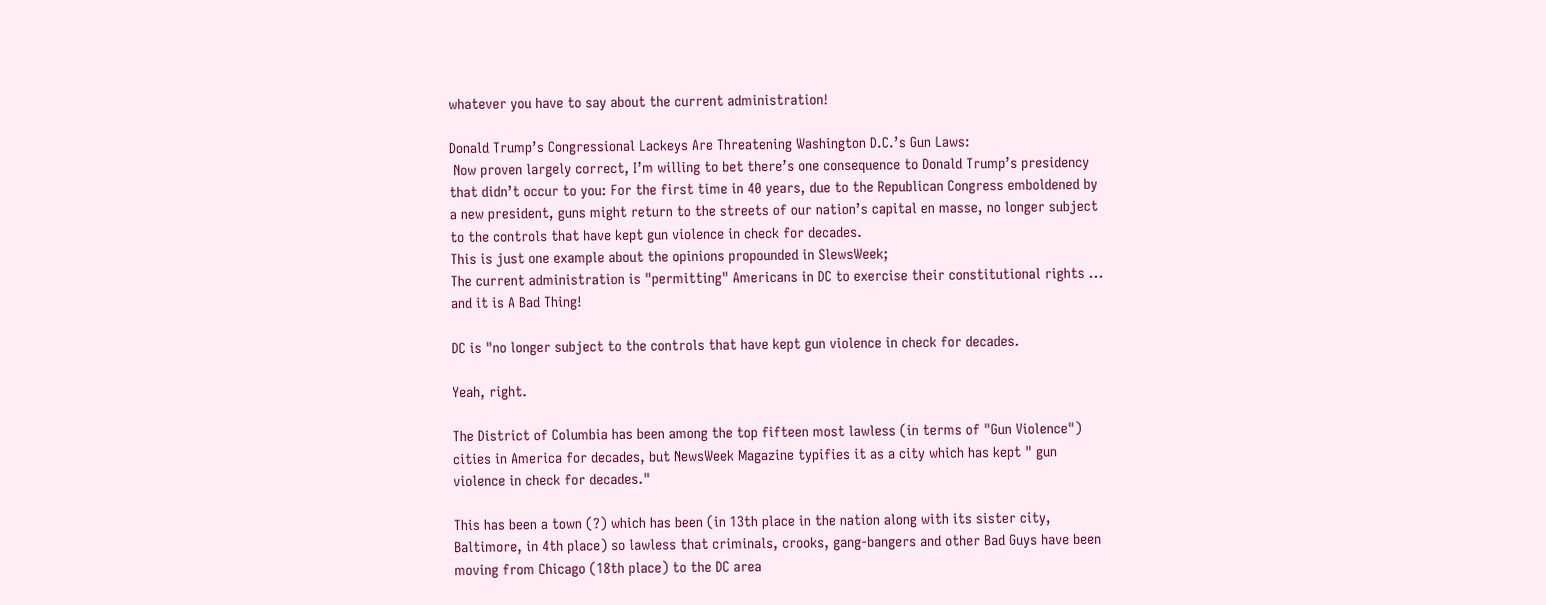whatever you have to say about the current administration!

Donald Trump’s Congressional Lackeys Are Threatening Washington D.C.’s Gun Laws:
 Now proven largely correct, I’m willing to bet there’s one consequence to Donald Trump’s presidency that didn’t occur to you: For the first time in 40 years, due to the Republican Congress emboldened by a new president, guns might return to the streets of our nation’s capital en masse, no longer subject to the controls that have kept gun violence in check for decades.
This is just one example about the opinions propounded in SlewsWeek;
The current administration is "permitting" Americans in DC to exercise their constitutional rights ... and it is A Bad Thing!

DC is "no longer subject to the controls that have kept gun violence in check for decades.

Yeah, right.

The District of Columbia has been among the top fifteen most lawless (in terms of "Gun Violence") cities in America for decades, but NewsWeek Magazine typifies it as a city which has kept " gun violence in check for decades."

This has been a town (?) which has been (in 13th place in the nation along with its sister city, Baltimore, in 4th place) so lawless that criminals, crooks, gang-bangers and other Bad Guys have been moving from Chicago (18th place) to the DC area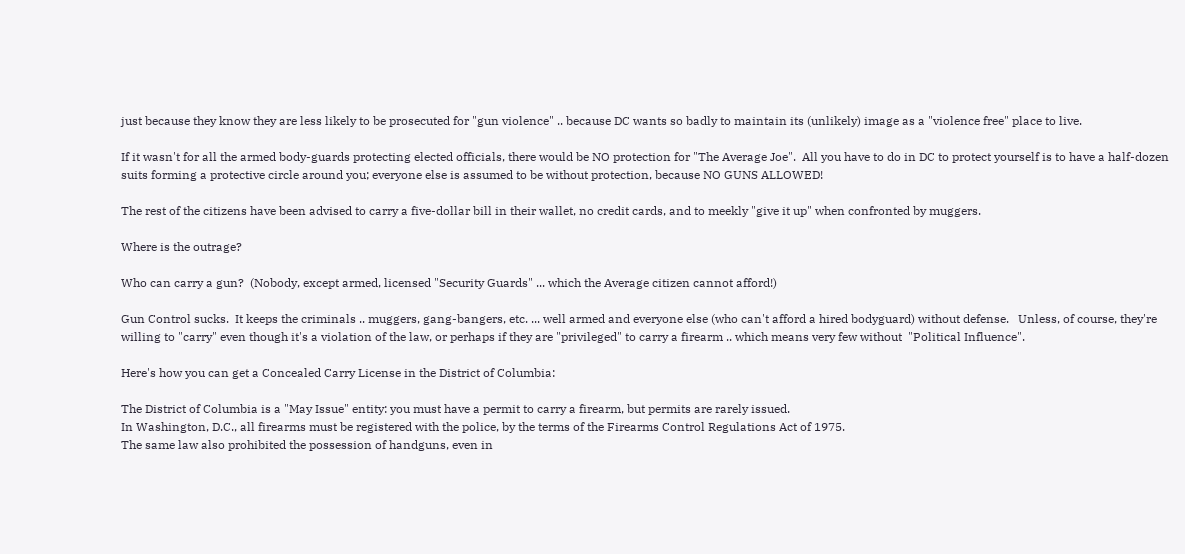just because they know they are less likely to be prosecuted for "gun violence" .. because DC wants so badly to maintain its (unlikely) image as a "violence free" place to live.

If it wasn't for all the armed body-guards protecting elected officials, there would be NO protection for "The Average Joe".  All you have to do in DC to protect yourself is to have a half-dozen suits forming a protective circle around you; everyone else is assumed to be without protection, because NO GUNS ALLOWED!

The rest of the citizens have been advised to carry a five-dollar bill in their wallet, no credit cards, and to meekly "give it up" when confronted by muggers.

Where is the outrage?

Who can carry a gun?  (Nobody, except armed, licensed "Security Guards" ... which the Average citizen cannot afford!)

Gun Control sucks.  It keeps the criminals .. muggers, gang-bangers, etc. ... well armed and everyone else (who can't afford a hired bodyguard) without defense.   Unless, of course, they're willing to "carry" even though it's a violation of the law, or perhaps if they are "privileged" to carry a firearm .. which means very few without  "Political Influence".

Here's how you can get a Concealed Carry License in the District of Columbia:

The District of Columbia is a "May Issue" entity: you must have a permit to carry a firearm, but permits are rarely issued.
In Washington, D.C., all firearms must be registered with the police, by the terms of the Firearms Control Regulations Act of 1975.
The same law also prohibited the possession of handguns, even in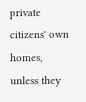private citizens' own homes, unless they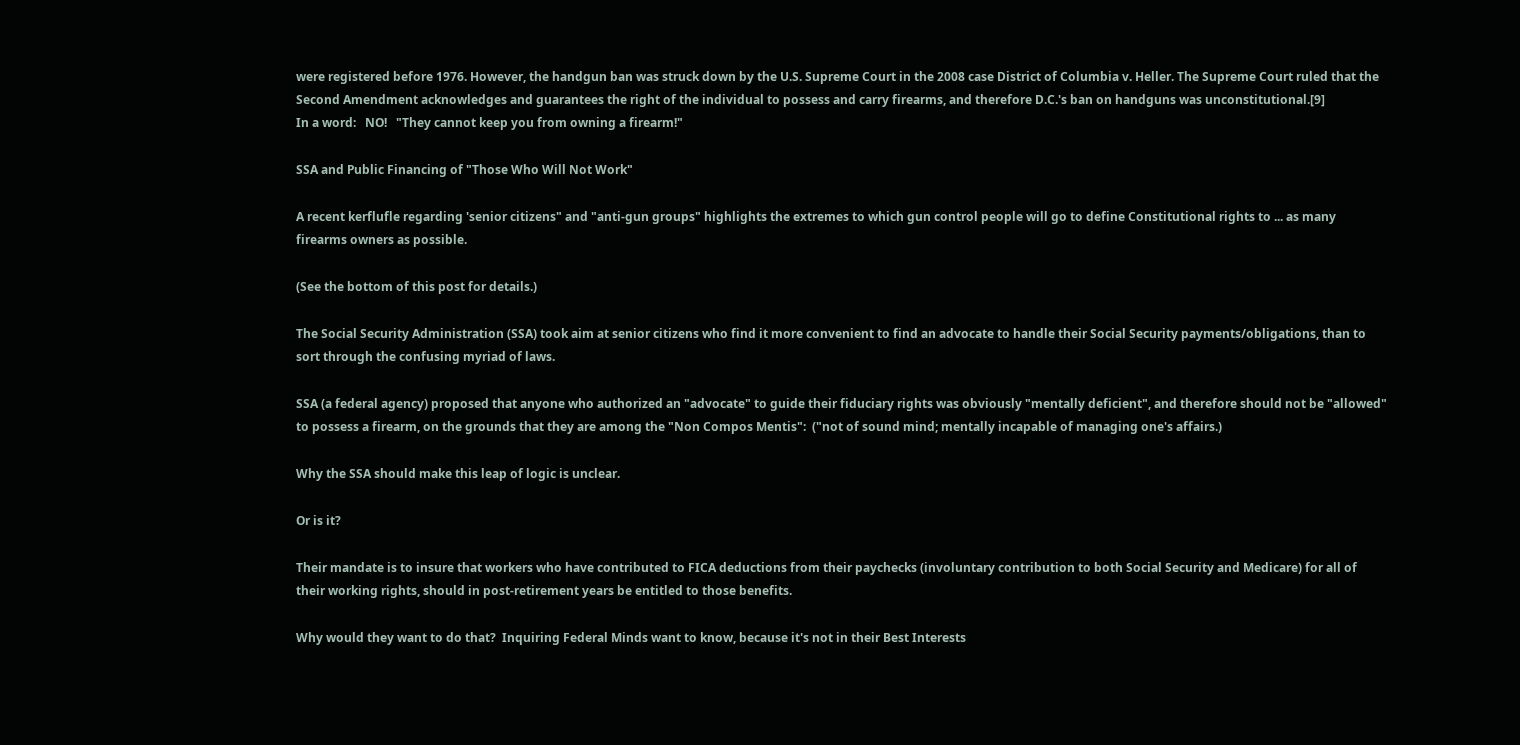were registered before 1976. However, the handgun ban was struck down by the U.S. Supreme Court in the 2008 case District of Columbia v. Heller. The Supreme Court ruled that the Second Amendment acknowledges and guarantees the right of the individual to possess and carry firearms, and therefore D.C.'s ban on handguns was unconstitutional.[9]
In a word:   NO!   "They cannot keep you from owning a firearm!"

SSA and Public Financing of "Those Who Will Not Work"

A recent kerflufle regarding 'senior citizens" and "anti-gun groups" highlights the extremes to which gun control people will go to define Constitutional rights to ... as many firearms owners as possible.

(See the bottom of this post for details.)

The Social Security Administration (SSA) took aim at senior citizens who find it more convenient to find an advocate to handle their Social Security payments/obligations, than to sort through the confusing myriad of laws.

SSA (a federal agency) proposed that anyone who authorized an "advocate" to guide their fiduciary rights was obviously "mentally deficient", and therefore should not be "allowed" to possess a firearm, on the grounds that they are among the "Non Compos Mentis":  ("not of sound mind; mentally incapable of managing one's affairs.)

Why the SSA should make this leap of logic is unclear.

Or is it?

Their mandate is to insure that workers who have contributed to FICA deductions from their paychecks (involuntary contribution to both Social Security and Medicare) for all of their working rights, should in post-retirement years be entitled to those benefits.

Why would they want to do that?  Inquiring Federal Minds want to know, because it's not in their Best Interests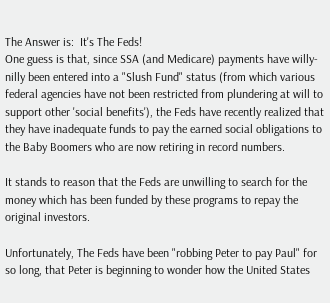The Answer is:  It's The Feds!
One guess is that, since SSA (and Medicare) payments have willy-nilly been entered into a "Slush Fund" status (from which various federal agencies have not been restricted from plundering at will to support other 'social benefits'), the Feds have recently realized that they have inadequate funds to pay the earned social obligations to the Baby Boomers who are now retiring in record numbers.

It stands to reason that the Feds are unwilling to search for the money which has been funded by these programs to repay the original investors.

Unfortunately, The Feds have been "robbing Peter to pay Paul" for so long, that Peter is beginning to wonder how the United States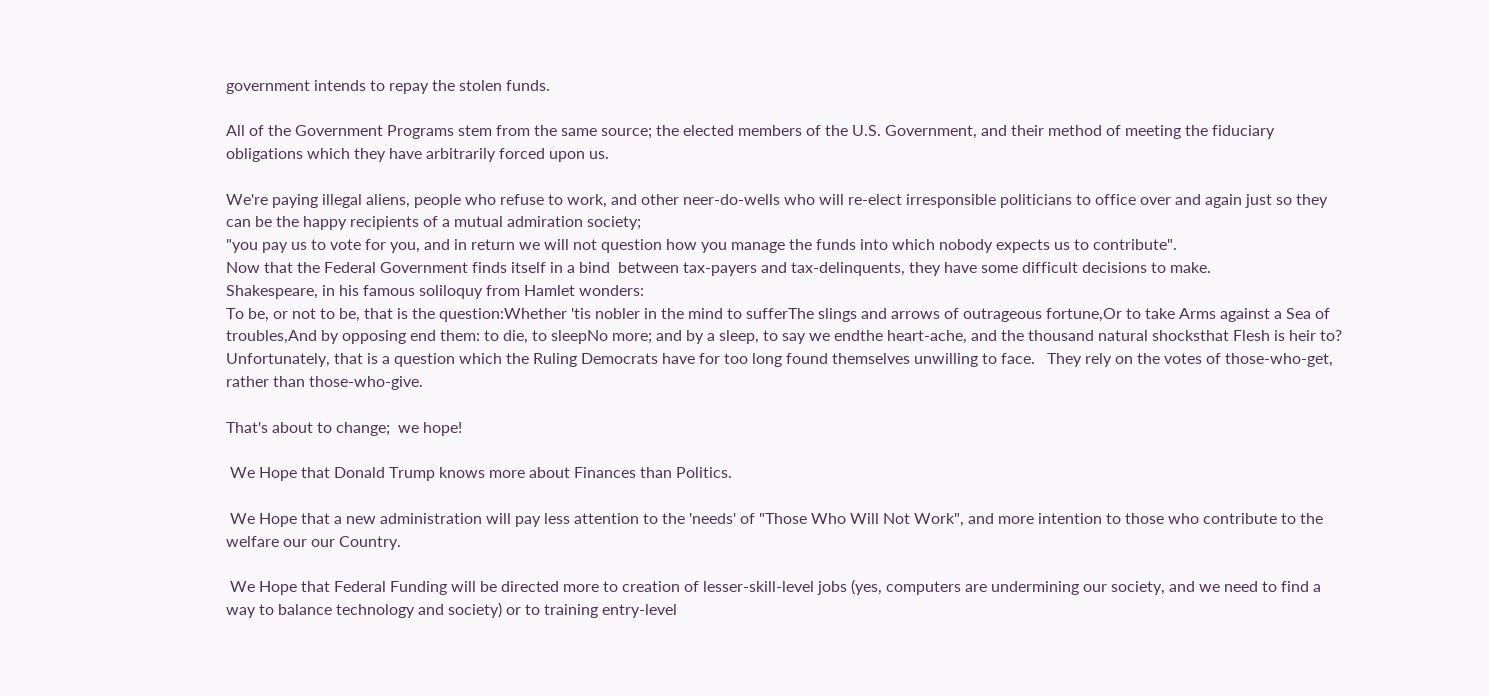government intends to repay the stolen funds.

All of the Government Programs stem from the same source; the elected members of the U.S. Government, and their method of meeting the fiduciary obligations which they have arbitrarily forced upon us.

We're paying illegal aliens, people who refuse to work, and other neer-do-wells who will re-elect irresponsible politicians to office over and again just so they can be the happy recipients of a mutual admiration society;
"you pay us to vote for you, and in return we will not question how you manage the funds into which nobody expects us to contribute".
Now that the Federal Government finds itself in a bind  between tax-payers and tax-delinquents, they have some difficult decisions to make.
Shakespeare, in his famous soliloquy from Hamlet wonders:
To be, or not to be, that is the question:Whether 'tis nobler in the mind to sufferThe slings and arrows of outrageous fortune,Or to take Arms against a Sea of troubles,And by opposing end them: to die, to sleepNo more; and by a sleep, to say we endthe heart-ache, and the thousand natural shocksthat Flesh is heir to?
Unfortunately, that is a question which the Ruling Democrats have for too long found themselves unwilling to face.   They rely on the votes of those-who-get, rather than those-who-give.

That's about to change;  we hope!

 We Hope that Donald Trump knows more about Finances than Politics.

 We Hope that a new administration will pay less attention to the 'needs' of "Those Who Will Not Work", and more intention to those who contribute to the welfare our our Country.

 We Hope that Federal Funding will be directed more to creation of lesser-skill-level jobs (yes, computers are undermining our society, and we need to find a way to balance technology and society) or to training entry-level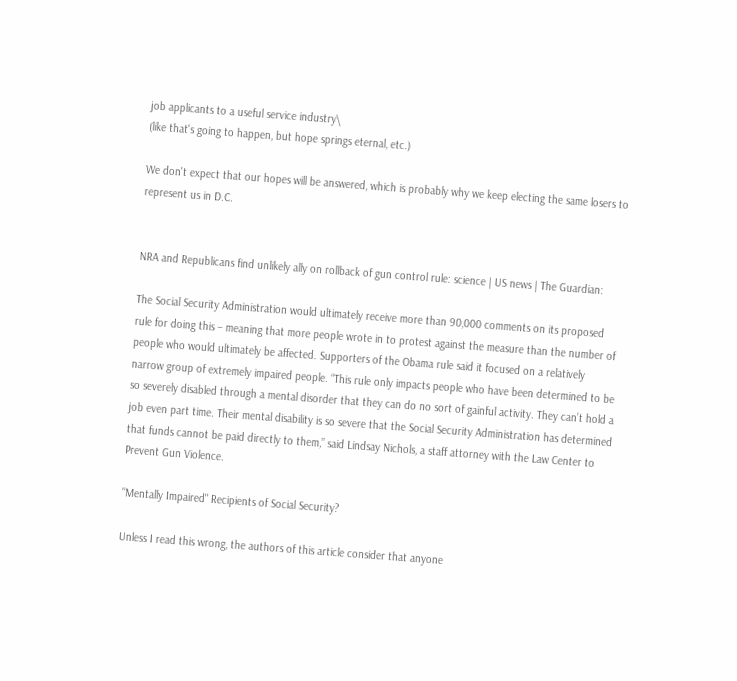job applicants to a useful service industry\
(like that's going to happen, but hope springs eternal, etc.)

We don't expect that our hopes will be answered, which is probably why we keep electing the same losers to represent us in D.C.


NRA and Republicans find unlikely ally on rollback of gun control rule: science | US news | The Guardian:

The Social Security Administration would ultimately receive more than 90,000 comments on its proposed rule for doing this – meaning that more people wrote in to protest against the measure than the number of people who would ultimately be affected. Supporters of the Obama rule said it focused on a relatively narrow group of extremely impaired people. “This rule only impacts people who have been determined to be so severely disabled through a mental disorder that they can do no sort of gainful activity. They can’t hold a job even part time. Their mental disability is so severe that the Social Security Administration has determined that funds cannot be paid directly to them,” said Lindsay Nichols, a staff attorney with the Law Center to Prevent Gun Violence.

"Mentally Impaired" Recipients of Social Security?

Unless I read this wrong, the authors of this article consider that anyone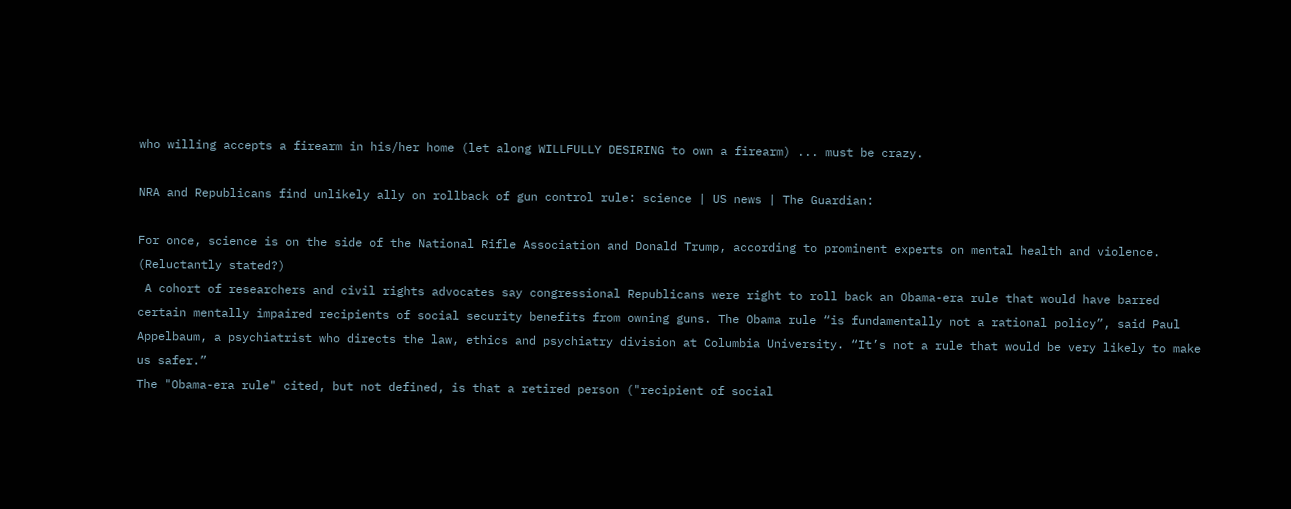who willing accepts a firearm in his/her home (let along WILLFULLY DESIRING to own a firearm) ... must be crazy.

NRA and Republicans find unlikely ally on rollback of gun control rule: science | US news | The Guardian:

For once, science is on the side of the National Rifle Association and Donald Trump, according to prominent experts on mental health and violence.
(Reluctantly stated?)
 A cohort of researchers and civil rights advocates say congressional Republicans were right to roll back an Obama-era rule that would have barred certain mentally impaired recipients of social security benefits from owning guns. The Obama rule “is fundamentally not a rational policy”, said Paul Appelbaum, a psychiatrist who directs the law, ethics and psychiatry division at Columbia University. “It’s not a rule that would be very likely to make us safer.”
The "Obama-era rule" cited, but not defined, is that a retired person ("recipient of social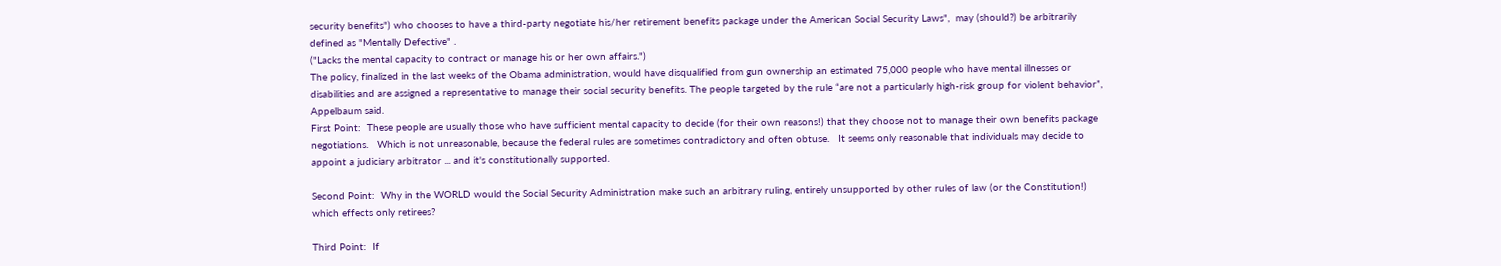security benefits") who chooses to have a third-party negotiate his/her retirement benefits package under the American Social Security Laws",  may (should?) be arbitrarily defined as "Mentally Defective" .
("Lacks the mental capacity to contract or manage his or her own affairs.")
The policy, finalized in the last weeks of the Obama administration, would have disqualified from gun ownership an estimated 75,000 people who have mental illnesses or disabilities and are assigned a representative to manage their social security benefits. The people targeted by the rule “are not a particularly high-risk group for violent behavior”, Appelbaum said.
First Point:  These people are usually those who have sufficient mental capacity to decide (for their own reasons!) that they choose not to manage their own benefits package negotiations.   Which is not unreasonable, because the federal rules are sometimes contradictory and often obtuse.   It seems only reasonable that individuals may decide to appoint a judiciary arbitrator ... and it's constitutionally supported.

Second Point:  Why in the WORLD would the Social Security Administration make such an arbitrary ruling, entirely unsupported by other rules of law (or the Constitution!) which effects only retirees?

Third Point:  If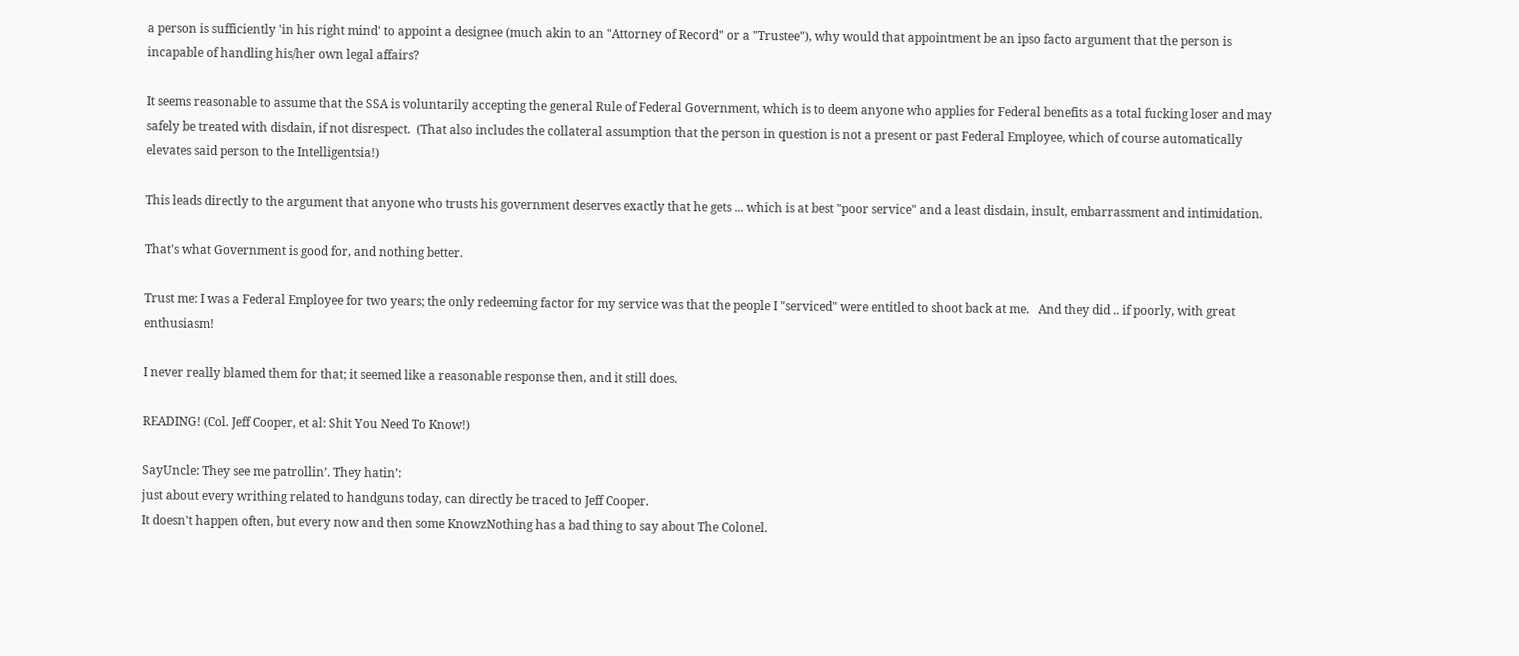a person is sufficiently 'in his right mind' to appoint a designee (much akin to an "Attorney of Record" or a "Trustee"), why would that appointment be an ipso facto argument that the person is incapable of handling his/her own legal affairs?

It seems reasonable to assume that the SSA is voluntarily accepting the general Rule of Federal Government, which is to deem anyone who applies for Federal benefits as a total fucking loser and may safely be treated with disdain, if not disrespect.  (That also includes the collateral assumption that the person in question is not a present or past Federal Employee, which of course automatically elevates said person to the Intelligentsia!)

This leads directly to the argument that anyone who trusts his government deserves exactly that he gets ... which is at best "poor service" and a least disdain, insult, embarrassment and intimidation.

That's what Government is good for, and nothing better.

Trust me: I was a Federal Employee for two years; the only redeeming factor for my service was that the people I "serviced" were entitled to shoot back at me.   And they did .. if poorly, with great enthusiasm!

I never really blamed them for that; it seemed like a reasonable response then, and it still does.

READING! (Col. Jeff Cooper, et al: Shit You Need To Know!)

SayUncle: They see me patrollin’. They hatin’:
just about every writhing related to handguns today, can directly be traced to Jeff Cooper.
It doesn't happen often, but every now and then some KnowzNothing has a bad thing to say about The Colonel.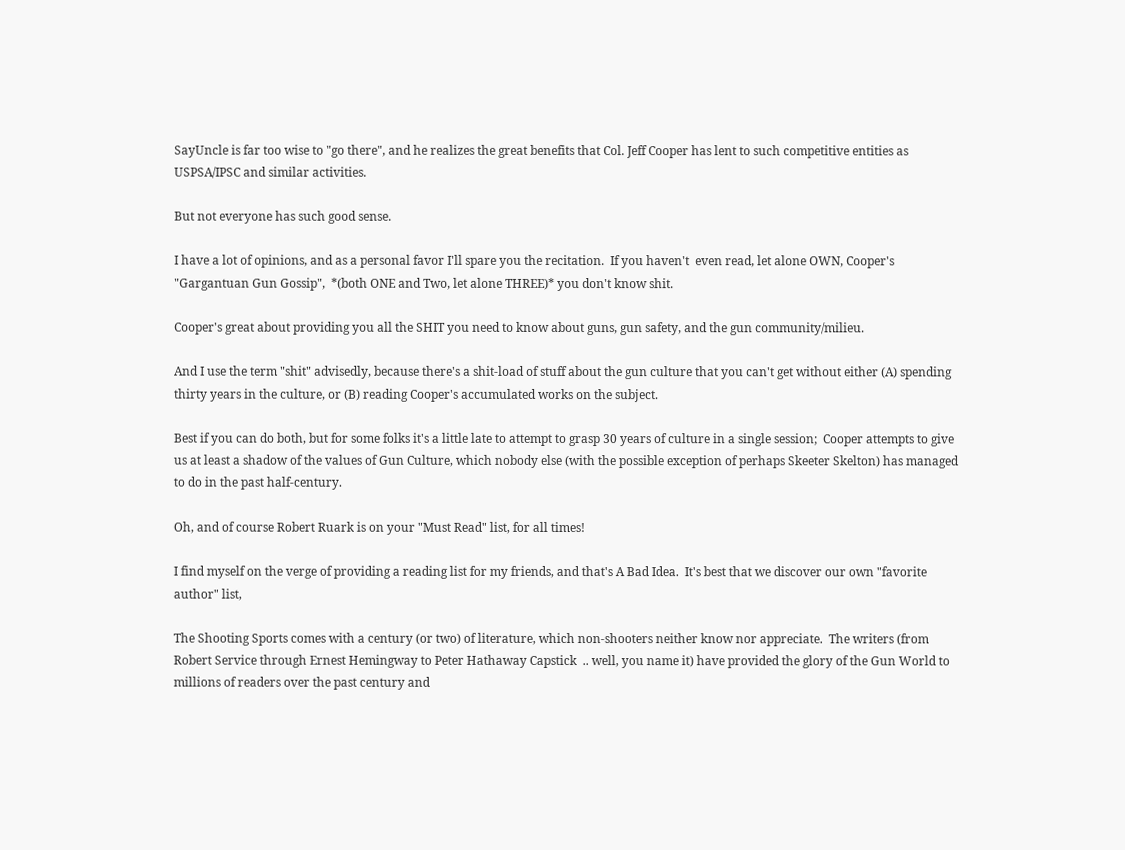SayUncle is far too wise to "go there", and he realizes the great benefits that Col. Jeff Cooper has lent to such competitive entities as USPSA/IPSC and similar activities.

But not everyone has such good sense.

I have a lot of opinions, and as a personal favor I'll spare you the recitation.  If you haven't  even read, let alone OWN, Cooper's "Gargantuan Gun Gossip",  *(both ONE and Two, let alone THREE)* you don't know shit.

Cooper's great about providing you all the SHIT you need to know about guns, gun safety, and the gun community/milieu.

And I use the term "shit" advisedly, because there's a shit-load of stuff about the gun culture that you can't get without either (A) spending thirty years in the culture, or (B) reading Cooper's accumulated works on the subject.

Best if you can do both, but for some folks it's a little late to attempt to grasp 30 years of culture in a single session;  Cooper attempts to give us at least a shadow of the values of Gun Culture, which nobody else (with the possible exception of perhaps Skeeter Skelton) has managed to do in the past half-century.

Oh, and of course Robert Ruark is on your "Must Read" list, for all times!

I find myself on the verge of providing a reading list for my friends, and that's A Bad Idea.  It's best that we discover our own "favorite author" list,

The Shooting Sports comes with a century (or two) of literature, which non-shooters neither know nor appreciate.  The writers (from Robert Service through Ernest Hemingway to Peter Hathaway Capstick  .. well, you name it) have provided the glory of the Gun World to millions of readers over the past century and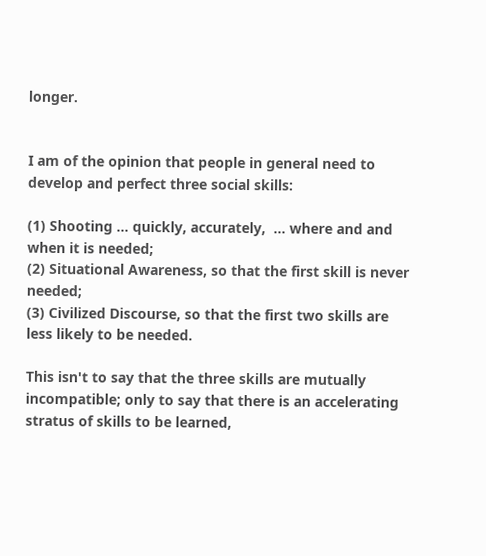longer.


I am of the opinion that people in general need to develop and perfect three social skills:

(1) Shooting ... quickly, accurately,  ... where and and when it is needed;
(2) Situational Awareness, so that the first skill is never needed;
(3) Civilized Discourse, so that the first two skills are less likely to be needed.

This isn't to say that the three skills are mutually incompatible; only to say that there is an accelerating stratus of skills to be learned,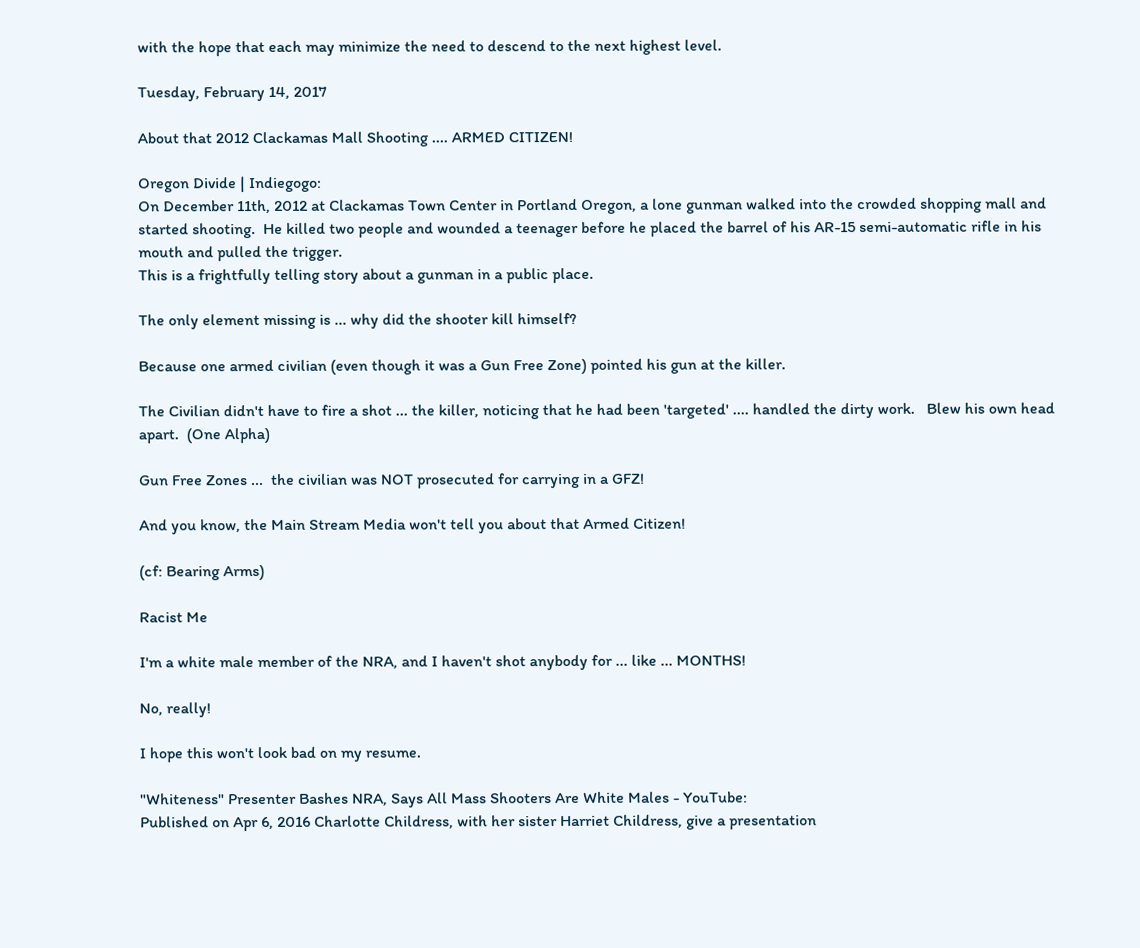with the hope that each may minimize the need to descend to the next highest level.

Tuesday, February 14, 2017

About that 2012 Clackamas Mall Shooting .... ARMED CITIZEN!

Oregon Divide | Indiegogo:
On December 11th, 2012 at Clackamas Town Center in Portland Oregon, a lone gunman walked into the crowded shopping mall and started shooting.  He killed two people and wounded a teenager before he placed the barrel of his AR-15 semi-automatic rifle in his mouth and pulled the trigger.
This is a frightfully telling story about a gunman in a public place.

The only element missing is ... why did the shooter kill himself?

Because one armed civilian (even though it was a Gun Free Zone) pointed his gun at the killer.

The Civilian didn't have to fire a shot ... the killer, noticing that he had been 'targeted' .... handled the dirty work.   Blew his own head apart.  (One Alpha)

Gun Free Zones ...  the civilian was NOT prosecuted for carrying in a GFZ!

And you know, the Main Stream Media won't tell you about that Armed Citizen!

(cf: Bearing Arms)

Racist Me

I'm a white male member of the NRA, and I haven't shot anybody for ... like ... MONTHS!

No, really!

I hope this won't look bad on my resume.

"Whiteness" Presenter Bashes NRA, Says All Mass Shooters Are White Males - YouTube:
Published on Apr 6, 2016 Charlotte Childress, with her sister Harriet Childress, give a presentation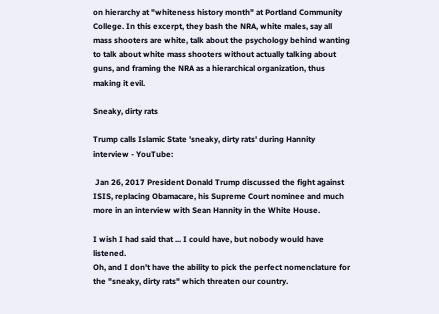on hierarchy at "whiteness history month" at Portland Community College. In this excerpt, they bash the NRA, white males, say all mass shooters are white, talk about the psychology behind wanting to talk about white mass shooters without actually talking about guns, and framing the NRA as a hierarchical organization, thus making it evil.

Sneaky, dirty rats

Trump calls Islamic State 'sneaky, dirty rats' during Hannity interview - YouTube:

 Jan 26, 2017 President Donald Trump discussed the fight against ISIS, replacing Obamacare, his Supreme Court nominee and much more in an interview with Sean Hannity in the White House.

I wish I had said that ... I could have, but nobody would have listened.
Oh, and I don't have the ability to pick the perfect nomenclature for the "sneaky, dirty rats" which threaten our country.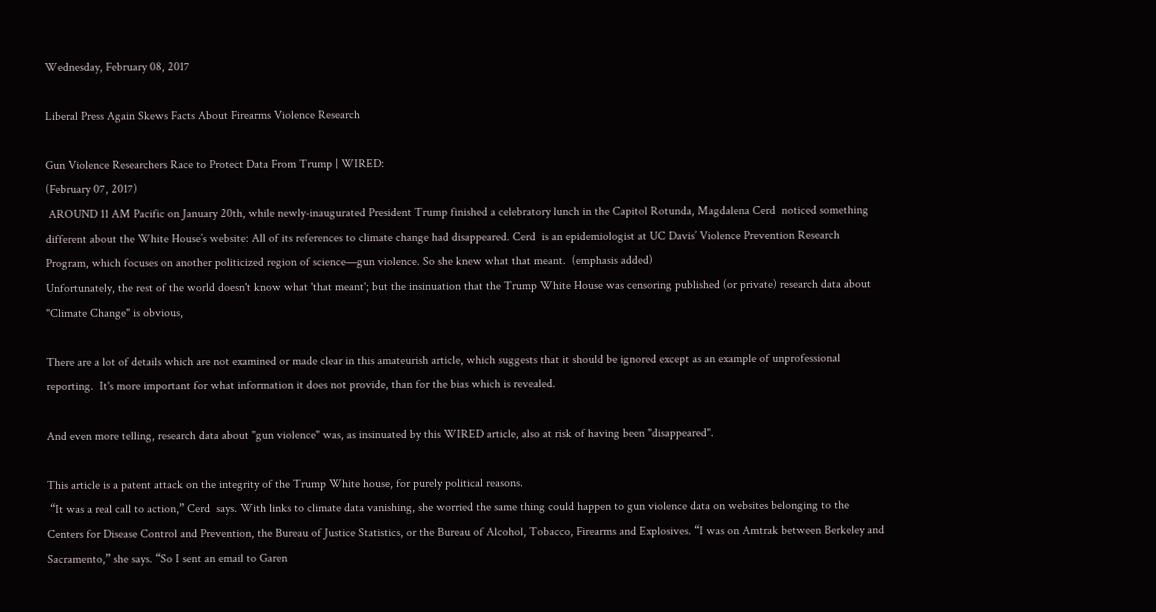Wednesday, February 08, 2017

Liberal Press Again Skews Facts About Firearms Violence Research

Gun Violence Researchers Race to Protect Data From Trump | WIRED:
(February 07, 2017)
 AROUND 11 AM Pacific on January 20th, while newly-inaugurated President Trump finished a celebratory lunch in the Capitol Rotunda, Magdalena Cerd  noticed something different about the White House’s website: All of its references to climate change had disappeared. Cerd  is an epidemiologist at UC Davis’ Violence Prevention Research Program, which focuses on another politicized region of science—gun violence. So she knew what that meant.  (emphasis added)
Unfortunately, the rest of the world doesn't know what 'that meant'; but the insinuation that the Trump White House was censoring published (or private) research data about "Climate Change" is obvious,

There are a lot of details which are not examined or made clear in this amateurish article, which suggests that it should be ignored except as an example of unprofessional reporting.  It's more important for what information it does not provide, than for the bias which is revealed.

And even more telling, research data about "gun violence" was, as insinuated by this WIRED article, also at risk of having been "disappeared".

This article is a patent attack on the integrity of the Trump White house, for purely political reasons.
 “It was a real call to action,” Cerd  says. With links to climate data vanishing, she worried the same thing could happen to gun violence data on websites belonging to the Centers for Disease Control and Prevention, the Bureau of Justice Statistics, or the Bureau of Alcohol, Tobacco, Firearms and Explosives. “I was on Amtrak between Berkeley and Sacramento,” she says. “So I sent an email to Garen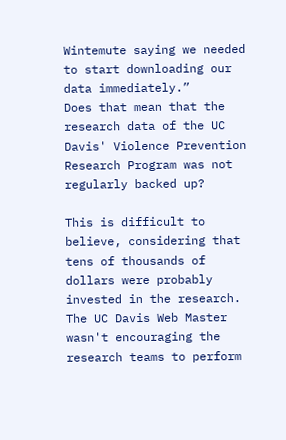Wintemute saying we needed to start downloading our data immediately.”
Does that mean that the research data of the UC Davis' Violence Prevention Research Program was not regularly backed up?

This is difficult to believe, considering that tens of thousands of dollars were probably invested in the research.   The UC Davis Web Master wasn't encouraging the research teams to perform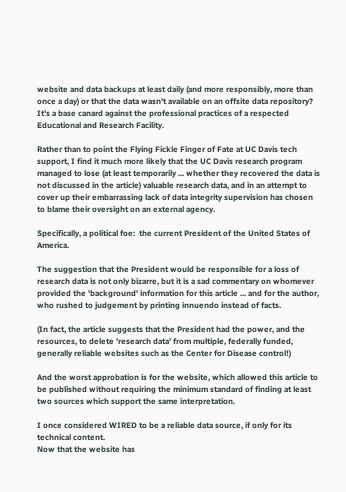website and data backups at least daily (and more responsibly, more than once a day) or that the data wasn't available on an offsite data repository?   It's a base canard against the professional practices of a respected Educational and Research Facility.

Rather than to point the Flying Fickle Finger of Fate at UC Davis tech support, I find it much more likely that the UC Davis research program managed to lose (at least temporarily ... whether they recovered the data is not discussed in the article) valuable research data, and in an attempt to cover up their embarrassing lack of data integrity supervision has chosen to blame their oversight on an external agency.

Specifically, a political foe:  the current President of the United States of America.

The suggestion that the President would be responsible for a loss of research data is not only bizarre, but it is a sad commentary on whomever provided the 'background' information for this article ... and for the author, who rushed to judgement by printing innuendo instead of facts.

(In fact, the article suggests that the President had the power, and the resources, to delete 'research data' from multiple, federally funded, generally reliable websites such as the Center for Disease control!)

And the worst approbation is for the website, which allowed this article to be published without requiring the minimum standard of finding at least two sources which support the same interpretation.

I once considered WIRED to be a reliable data source, if only for its technical content.
Now that the website has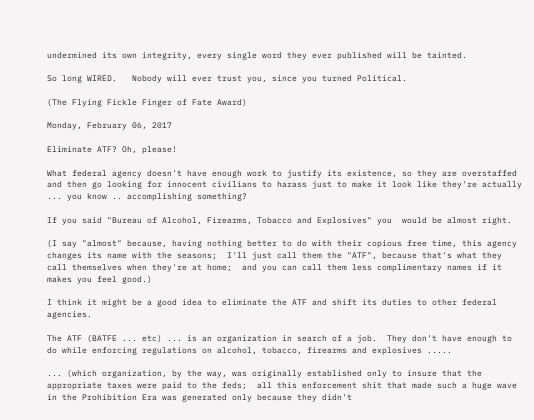undermined its own integrity, every single word they ever published will be tainted.

So long WIRED.   Nobody will ever trust you, since you turned Political.

(The Flying Fickle Finger of Fate Award)

Monday, February 06, 2017

Eliminate ATF? Oh, please!

What federal agency doesn't have enough work to justify its existence, so they are overstaffed and then go looking for innocent civilians to harass just to make it look like they're actually ... you know .. accomplishing something?

If you said "Bureau of Alcohol, Firearms, Tobacco and Explosives" you  would be almost right.

(I say "almost" because, having nothing better to do with their copious free time, this agency changes its name with the seasons;  I'll just call them the "ATF", because that's what they call themselves when they're at home;  and you can call them less complimentary names if it makes you feel good.)

I think it might be a good idea to eliminate the ATF and shift its duties to other federal agencies.

The ATF (BATFE ... etc) ... is an organization in search of a job.  They don't have enough to do while enforcing regulations on alcohol, tobacco, firearms and explosives .....

... (which organization, by the way, was originally established only to insure that the appropriate taxes were paid to the feds;  all this enforcement shit that made such a huge wave in the Prohibition Era was generated only because they didn't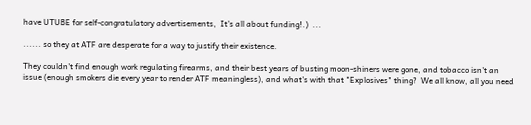have UTUBE for self-congratulatory advertisements,  It's all about funding!.)  ...

...... so they at ATF are desperate for a way to justify their existence.

They couldn't find enough work regulating firearms, and their best years of busting moon-shiners were gone, and tobacco isn't an issue (enough smokers die every year to render ATF meaningless), and what's with that "Explosives" thing?  We all know, all you need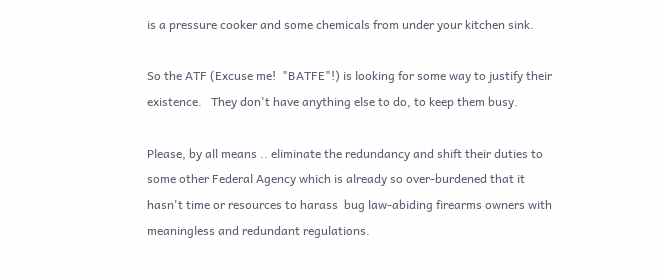is a pressure cooker and some chemicals from under your kitchen sink.

So the ATF (Excuse me!  "BATFE"!) is looking for some way to justify their existence.   They don't have anything else to do, to keep them busy.

Please, by all means .. eliminate the redundancy and shift their duties to some other Federal Agency which is already so over-burdened that it hasn't time or resources to harass  bug law-abiding firearms owners with meaningless and redundant regulations.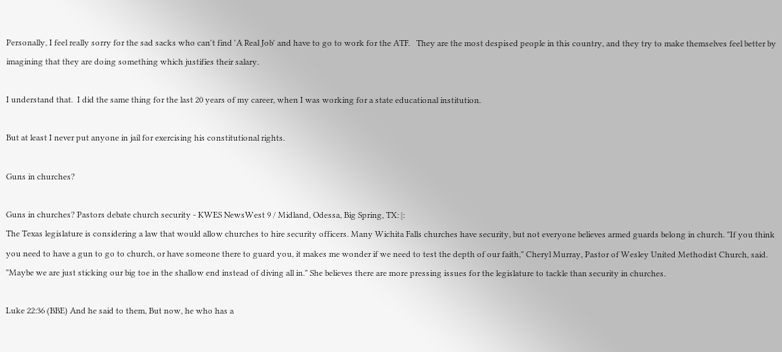Personally, I feel really sorry for the sad sacks who can't find 'A Real Job' and have to go to work for the ATF.   They are the most despised people in this country, and they try to make themselves feel better by imagining that they are doing something which justifies their salary.

I understand that.  I did the same thing for the last 20 years of my career, when I was working for a state educational institution.

But at least I never put anyone in jail for exercising his constitutional rights.

Guns in churches?

Guns in churches? Pastors debate church security - KWES NewsWest 9 / Midland, Odessa, Big Spring, TX: |:
The Texas legislature is considering a law that would allow churches to hire security officers. Many Wichita Falls churches have security, but not everyone believes armed guards belong in church. "If you think you need to have a gun to go to church, or have someone there to guard you, it makes me wonder if we need to test the depth of our faith," Cheryl Murray, Pastor of Wesley United Methodist Church, said. "Maybe we are just sticking our big toe in the shallow end instead of diving all in." She believes there are more pressing issues for the legislature to tackle than security in churches.

Luke 22:36 (BBE) And he said to them, But now, he who has a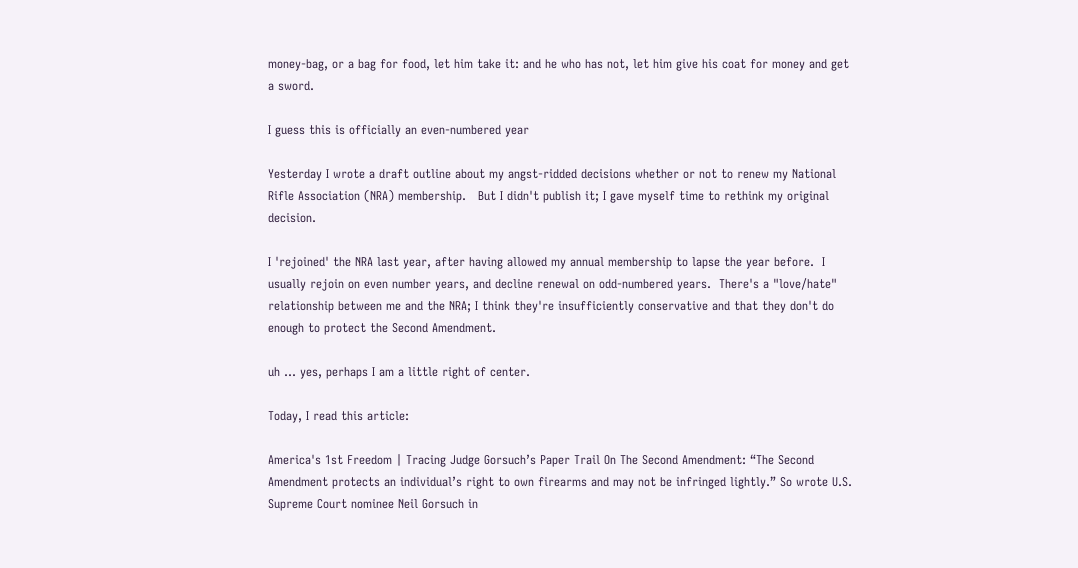money-bag, or a bag for food, let him take it: and he who has not, let him give his coat for money and get a sword.

I guess this is officially an even-numbered year

Yesterday I wrote a draft outline about my angst-ridded decisions whether or not to renew my National Rifle Association (NRA) membership.   But I didn't publish it; I gave myself time to rethink my original decision.

I 'rejoined' the NRA last year, after having allowed my annual membership to lapse the year before.  I usually rejoin on even number years, and decline renewal on odd-numbered years.  There's a "love/hate" relationship between me and the NRA; I think they're insufficiently conservative and that they don't do enough to protect the Second Amendment.

uh ... yes, perhaps I am a little right of center.

Today, I read this article:

America's 1st Freedom | Tracing Judge Gorsuch’s Paper Trail On The Second Amendment: “The Second Amendment protects an individual’s right to own firearms and may not be infringed lightly.” So wrote U.S. Supreme Court nominee Neil Gorsuch in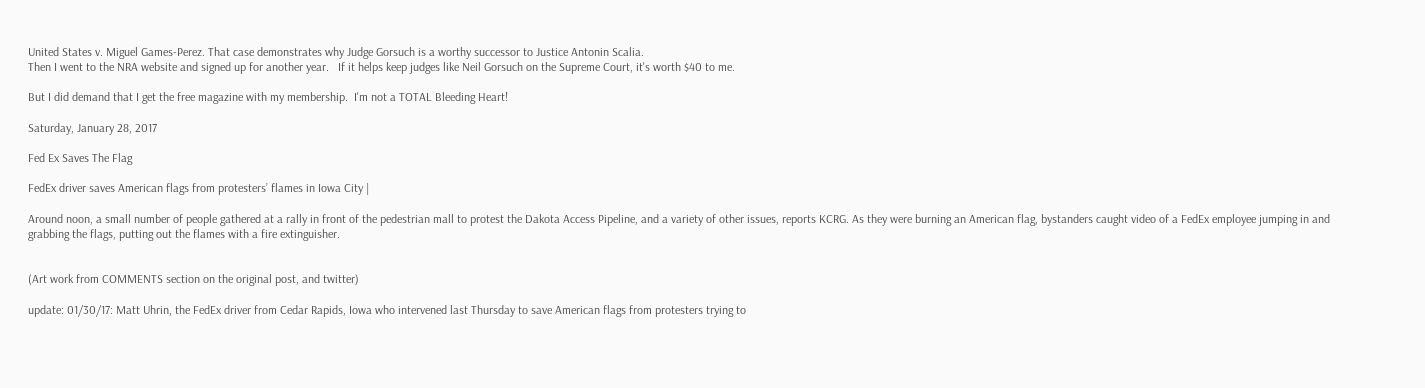United States v. Miguel Games-Perez. That case demonstrates why Judge Gorsuch is a worthy successor to Justice Antonin Scalia.
Then I went to the NRA website and signed up for another year.   If it helps keep judges like Neil Gorsuch on the Supreme Court, it's worth $40 to me.

But I did demand that I get the free magazine with my membership.  I'm not a TOTAL Bleeding Heart!

Saturday, January 28, 2017

Fed Ex Saves The Flag

FedEx driver saves American flags from protesters’ flames in Iowa City |

Around noon, a small number of people gathered at a rally in front of the pedestrian mall to protest the Dakota Access Pipeline, and a variety of other issues, reports KCRG. As they were burning an American flag, bystanders caught video of a FedEx employee jumping in and grabbing the flags, putting out the flames with a fire extinguisher.


(Art work from COMMENTS section on the original post, and twitter)

update: 01/30/17: Matt Uhrin, the FedEx driver from Cedar Rapids, Iowa who intervened last Thursday to save American flags from protesters trying to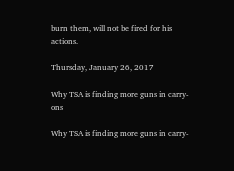burn them, will not be fired for his actions.

Thursday, January 26, 2017

Why TSA is finding more guns in carry-ons

Why TSA is finding more guns in carry-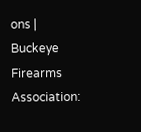ons | Buckeye Firearms Association: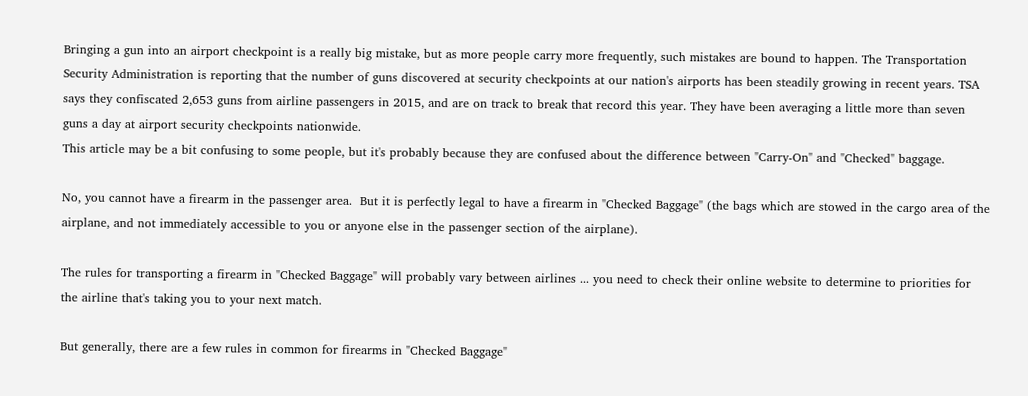Bringing a gun into an airport checkpoint is a really big mistake, but as more people carry more frequently, such mistakes are bound to happen. The Transportation Security Administration is reporting that the number of guns discovered at security checkpoints at our nation's airports has been steadily growing in recent years. TSA says they confiscated 2,653 guns from airline passengers in 2015, and are on track to break that record this year. They have been averaging a little more than seven guns a day at airport security checkpoints nationwide.
This article may be a bit confusing to some people, but it's probably because they are confused about the difference between "Carry-On" and "Checked" baggage.

No, you cannot have a firearm in the passenger area.  But it is perfectly legal to have a firearm in "Checked Baggage" (the bags which are stowed in the cargo area of the airplane, and not immediately accessible to you or anyone else in the passenger section of the airplane).

The rules for transporting a firearm in "Checked Baggage" will probably vary between airlines ... you need to check their online website to determine to priorities for the airline that's taking you to your next match.

But generally, there are a few rules in common for firearms in "Checked Baggage"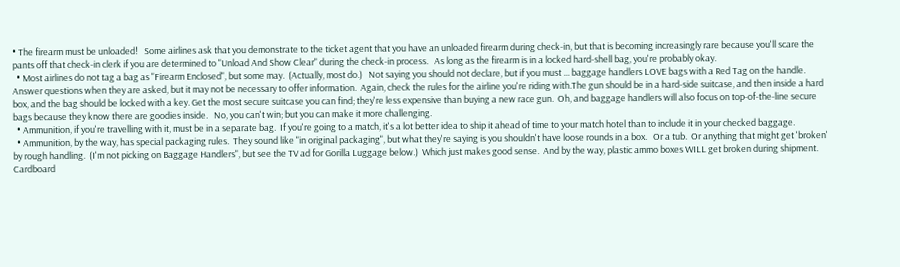• The firearm must be unloaded!   Some airlines ask that you demonstrate to the ticket agent that you have an unloaded firearm during check-in, but that is becoming increasingly rare because you'll scare the pants off that check-in clerk if you are determined to "Unload And Show Clear" during the check-in process.   As long as the firearm is in a locked hard-shell bag, you're probably okay.
  • Most airlines do not tag a bag as "Firearm Enclosed", but some may.  (Actually, most do.)   Not saying you should not declare, but if you must ... baggage handlers LOVE bags with a Red Tag on the handle.  Answer questions when they are asked, but it may not be necessary to offer information.  Again, check the rules for the airline you're riding with.The gun should be in a hard-side suitcase, and then inside a hard box, and the bag should be locked with a key. Get the most secure suitcase you can find; they're less expensive than buying a new race gun.  Oh, and baggage handlers will also focus on top-of-the-line secure bags because they know there are goodies inside.   No, you can't win; but you can make it more challenging.
  • Ammunition, if you're travelling with it, must be in a separate bag.  If you're going to a match, it's a lot better idea to ship it ahead of time to your match hotel than to include it in your checked baggage.
  • Ammunition, by the way, has special packaging rules.  They sound like "in original packaging", but what they're saying is you shouldn't have loose rounds in a box.   Or a tub.  Or anything that might get 'broken' by rough handling.  (I'm not picking on Baggage Handlers", but see the TV ad for Gorilla Luggage below.)  Which just makes good sense.  And by the way, plastic ammo boxes WILL get broken during shipment.  Cardboard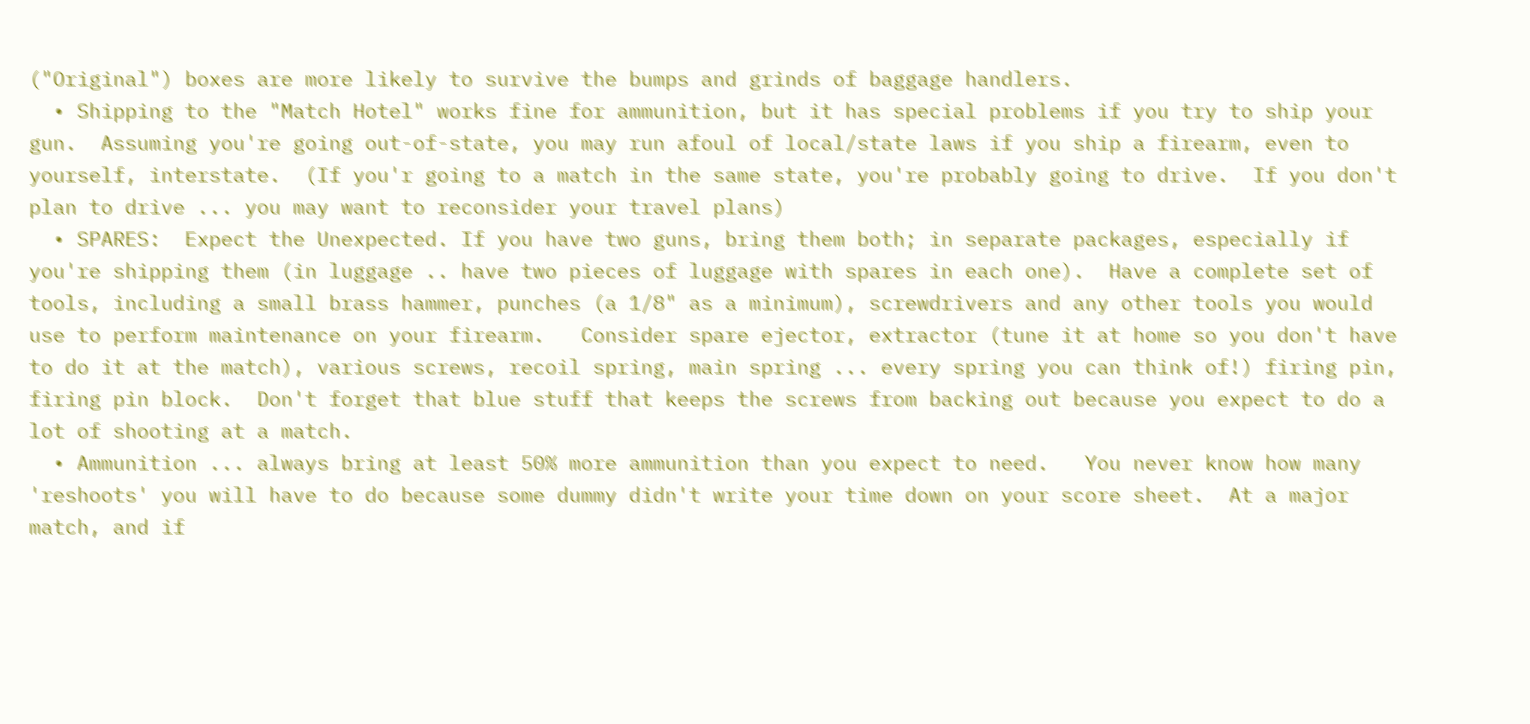("Original") boxes are more likely to survive the bumps and grinds of baggage handlers.
  • Shipping to the "Match Hotel" works fine for ammunition, but it has special problems if you try to ship your gun.  Assuming you're going out-of-state, you may run afoul of local/state laws if you ship a firearm, even to yourself, interstate.  (If you'r going to a match in the same state, you're probably going to drive.  If you don't plan to drive ... you may want to reconsider your travel plans)
  • SPARES:  Expect the Unexpected. If you have two guns, bring them both; in separate packages, especially if you're shipping them (in luggage .. have two pieces of luggage with spares in each one).  Have a complete set of tools, including a small brass hammer, punches (a 1/8" as a minimum), screwdrivers and any other tools you would use to perform maintenance on your firearm.   Consider spare ejector, extractor (tune it at home so you don't have to do it at the match), various screws, recoil spring, main spring ... every spring you can think of!) firing pin, firing pin block.  Don't forget that blue stuff that keeps the screws from backing out because you expect to do a lot of shooting at a match.
  • Ammunition ... always bring at least 50% more ammunition than you expect to need.   You never know how many 'reshoots' you will have to do because some dummy didn't write your time down on your score sheet.  At a major match, and if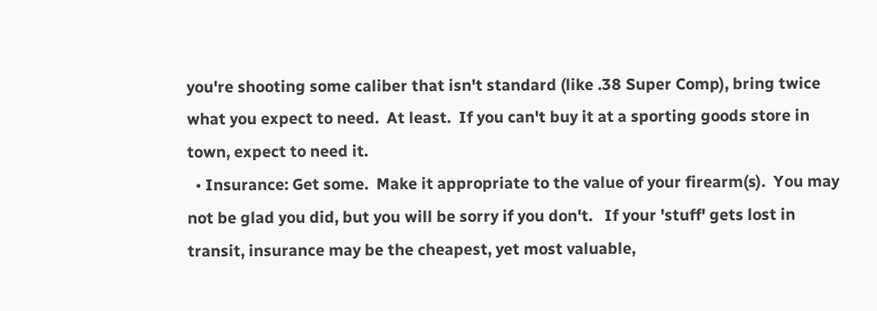you're shooting some caliber that isn't standard (like .38 Super Comp), bring twice what you expect to need.  At least.  If you can't buy it at a sporting goods store in town, expect to need it.
  • Insurance: Get some.  Make it appropriate to the value of your firearm(s).  You may not be glad you did, but you will be sorry if you don't.   If your 'stuff' gets lost in transit, insurance may be the cheapest, yet most valuable,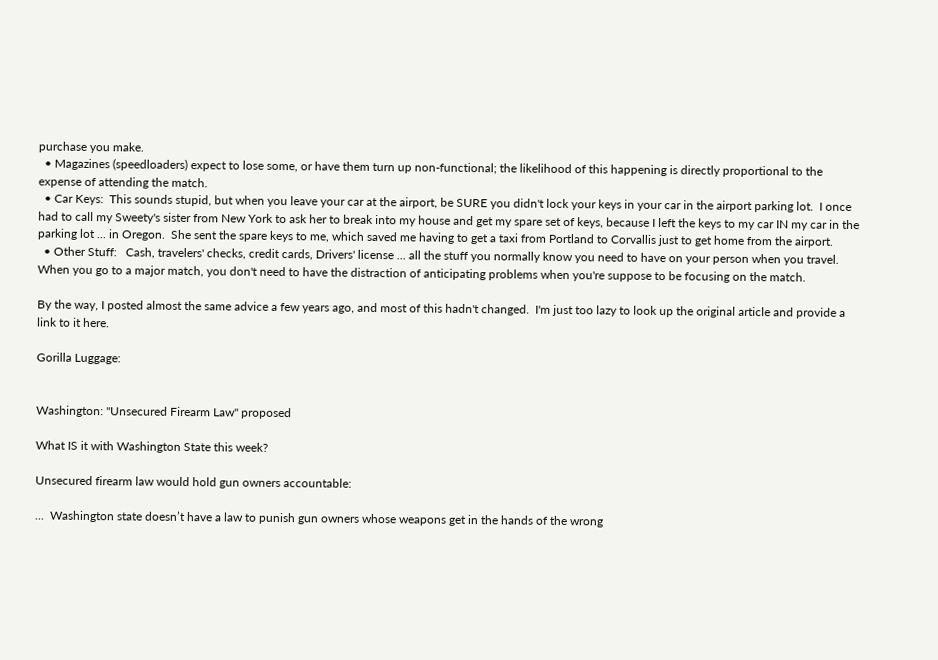purchase you make.
  • Magazines (speedloaders) expect to lose some, or have them turn up non-functional; the likelihood of this happening is directly proportional to the expense of attending the match.
  • Car Keys:  This sounds stupid, but when you leave your car at the airport, be SURE you didn't lock your keys in your car in the airport parking lot.  I once had to call my Sweety's sister from New York to ask her to break into my house and get my spare set of keys, because I left the keys to my car IN my car in the parking lot ... in Oregon.  She sent the spare keys to me, which saved me having to get a taxi from Portland to Corvallis just to get home from the airport.
  • Other Stuff:   Cash, travelers' checks, credit cards, Drivers' license ... all the stuff you normally know you need to have on your person when you travel.
When you go to a major match, you don't need to have the distraction of anticipating problems when you're suppose to be focusing on the match.

By the way, I posted almost the same advice a few years ago, and most of this hadn't changed.  I'm just too lazy to look up the original article and provide a link to it here.

Gorilla Luggage:


Washington: "Unsecured Firearm Law" proposed

What IS it with Washington State this week?

Unsecured firearm law would hold gun owners accountable:

...  Washington state doesn’t have a law to punish gun owners whose weapons get in the hands of the wrong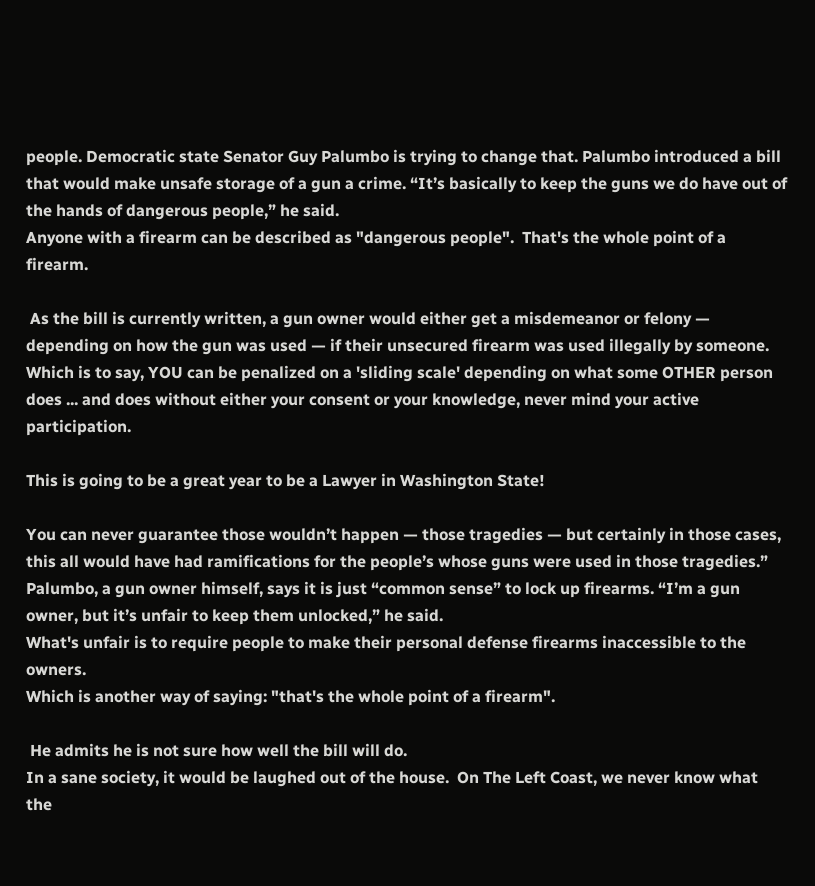people. Democratic state Senator Guy Palumbo is trying to change that. Palumbo introduced a bill that would make unsafe storage of a gun a crime. “It’s basically to keep the guns we do have out of the hands of dangerous people,” he said.
Anyone with a firearm can be described as "dangerous people".  That's the whole point of a firearm.

 As the bill is currently written, a gun owner would either get a misdemeanor or felony — depending on how the gun was used — if their unsecured firearm was used illegally by someone.
Which is to say, YOU can be penalized on a 'sliding scale' depending on what some OTHER person does ... and does without either your consent or your knowledge, never mind your active participation.

This is going to be a great year to be a Lawyer in Washington State!

You can never guarantee those wouldn’t happen — those tragedies — but certainly in those cases, this all would have had ramifications for the people’s whose guns were used in those tragedies.” Palumbo, a gun owner himself, says it is just “common sense” to lock up firearms. “I’m a gun owner, but it’s unfair to keep them unlocked,” he said.
What's unfair is to require people to make their personal defense firearms inaccessible to the owners.
Which is another way of saying: "that's the whole point of a firearm".

 He admits he is not sure how well the bill will do.
In a sane society, it would be laughed out of the house.  On The Left Coast, we never know what the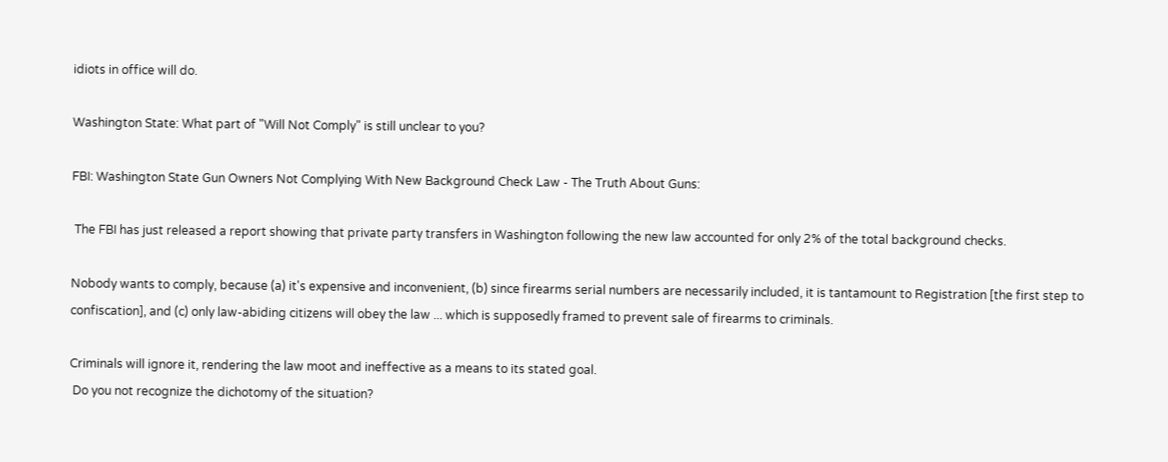idiots in office will do.

Washington State: What part of "Will Not Comply" is still unclear to you?

FBI: Washington State Gun Owners Not Complying With New Background Check Law - The Truth About Guns:

 The FBI has just released a report showing that private party transfers in Washington following the new law accounted for only 2% of the total background checks.

Nobody wants to comply, because (a) it's expensive and inconvenient, (b) since firearms serial numbers are necessarily included, it is tantamount to Registration [the first step to confiscation], and (c) only law-abiding citizens will obey the law ... which is supposedly framed to prevent sale of firearms to criminals.

Criminals will ignore it, rendering the law moot and ineffective as a means to its stated goal.
 Do you not recognize the dichotomy of the situation?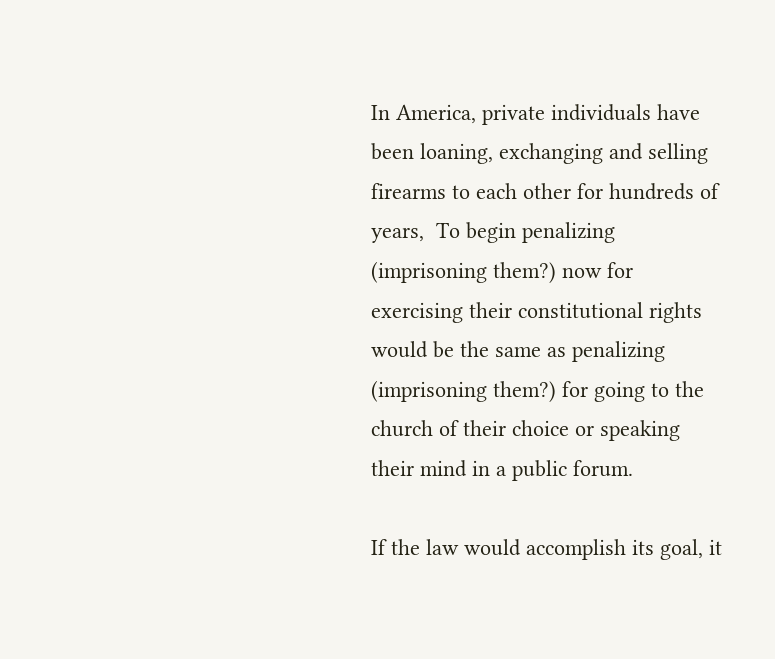In America, private individuals have been loaning, exchanging and selling firearms to each other for hundreds of years,  To begin penalizing (imprisoning them?) now for exercising their constitutional rights would be the same as penalizing (imprisoning them?) for going to the church of their choice or speaking their mind in a public forum.

If the law would accomplish its goal, it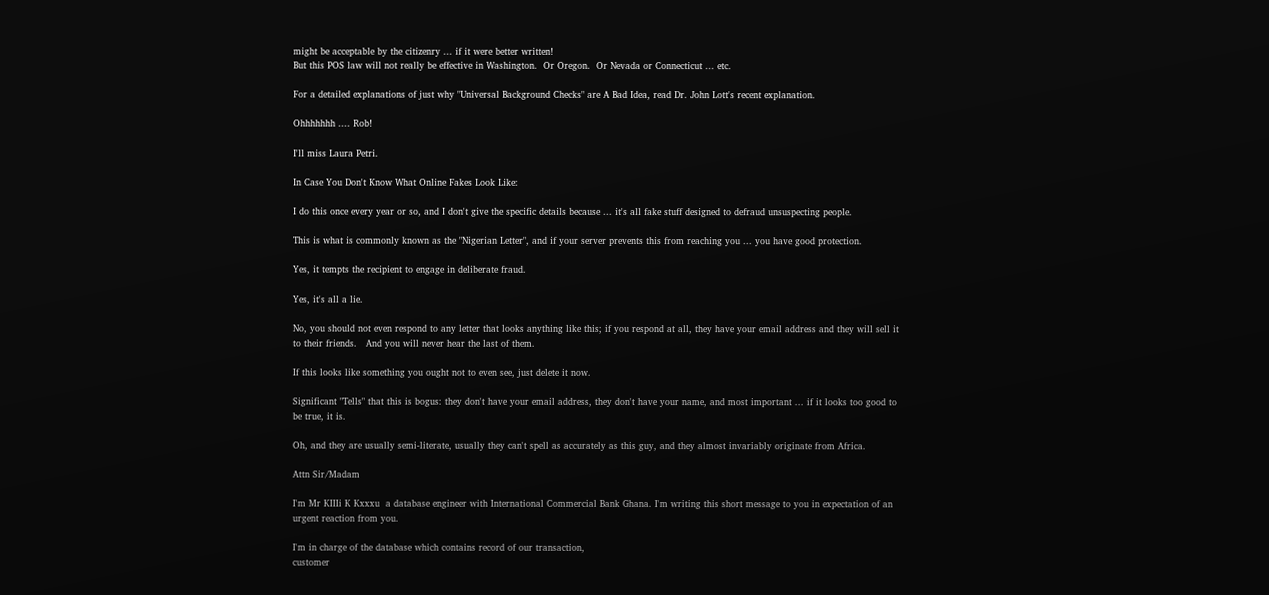might be acceptable by the citizenry ... if it were better written!
But this POS law will not really be effective in Washington.  Or Oregon.  Or Nevada or Connecticut ... etc.

For a detailed explanations of just why "Universal Background Checks" are A Bad Idea, read Dr. John Lott's recent explanation.

Ohhhhhhh .... Rob!

I'll miss Laura Petri.

In Case You Don't Know What Online Fakes Look Like:

I do this once every year or so, and I don't give the specific details because ... it's all fake stuff designed to defraud unsuspecting people.

This is what is commonly known as the "Nigerian Letter", and if your server prevents this from reaching you ... you have good protection.

Yes, it tempts the recipient to engage in deliberate fraud.

Yes, it's all a lie.

No, you should not even respond to any letter that looks anything like this; if you respond at all, they have your email address and they will sell it to their friends.   And you will never hear the last of them.

If this looks like something you ought not to even see, just delete it now.

Significant "Tells" that this is bogus: they don't have your email address, they don't have your name, and most important ... if it looks too good to be true, it is.

Oh, and they are usually semi-literate, usually they can't spell as accurately as this guy, and they almost invariably originate from Africa.

Attn Sir/Madam

I'm Mr KIIIi K Kxxxu  a database engineer with International Commercial Bank Ghana. I'm writing this short message to you in expectation of an urgent reaction from you.

I'm in charge of the database which contains record of our transaction,
customer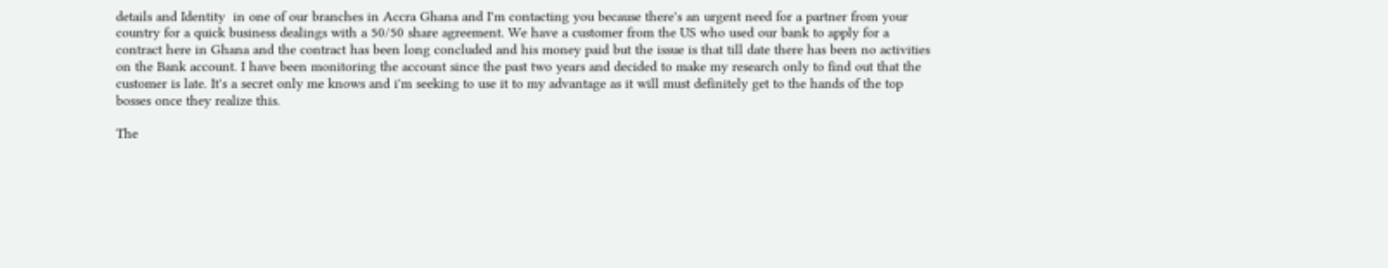details and Identity  in one of our branches in Accra Ghana and I'm contacting you because there's an urgent need for a partner from your country for a quick business dealings with a 50/50 share agreement. We have a customer from the US who used our bank to apply for a contract here in Ghana and the contract has been long concluded and his money paid but the issue is that till date there has been no activities on the Bank account. I have been monitoring the account since the past two years and decided to make my research only to find out that the customer is late. It's a secret only me knows and i'm seeking to use it to my advantage as it will must definitely get to the hands of the top bosses once they realize this.

The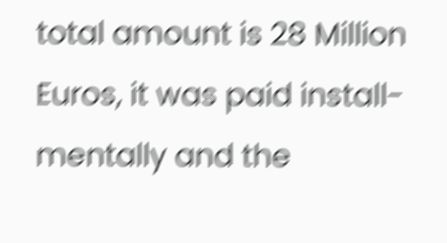total amount is 28 Million Euros, it was paid install-mentally and the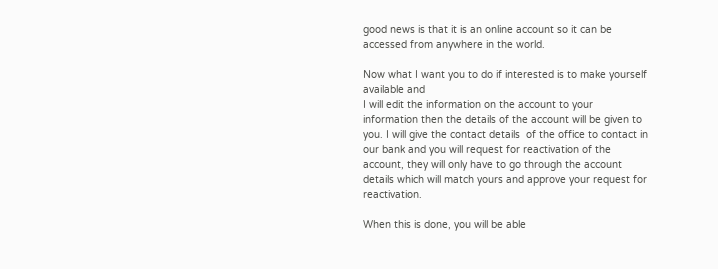good news is that it is an online account so it can be accessed from anywhere in the world.

Now what I want you to do if interested is to make yourself available and
I will edit the information on the account to your information then the details of the account will be given to you. I will give the contact details  of the office to contact in our bank and you will request for reactivation of the account, they will only have to go through the account details which will match yours and approve your request for reactivation.

When this is done, you will be able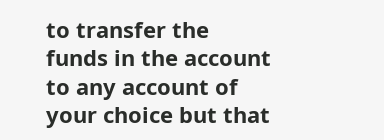to transfer the funds in the account to any account of your choice but that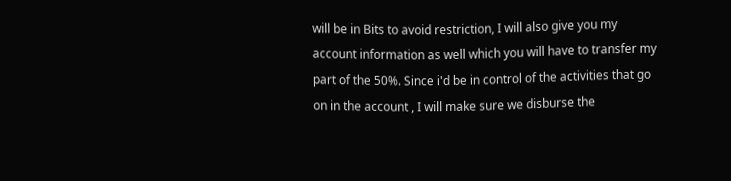will be in Bits to avoid restriction, I will also give you my account information as well which you will have to transfer my part of the 50%. Since i'd be in control of the activities that go on in the account , I will make sure we disburse the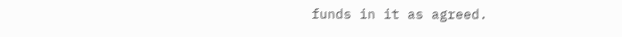funds in it as agreed.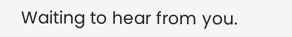Waiting to hear from you.